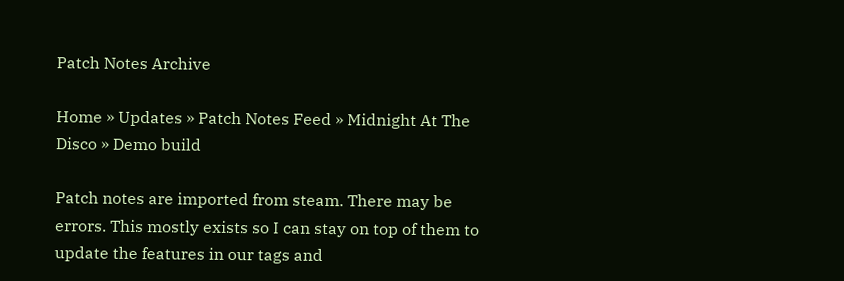Patch Notes Archive

Home » Updates » Patch Notes Feed » Midnight At The Disco » Demo build

Patch notes are imported from steam. There may be errors. This mostly exists so I can stay on top of them to update the features in our tags and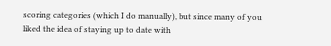scoring categories (which I do manually), but since many of you liked the idea of staying up to date with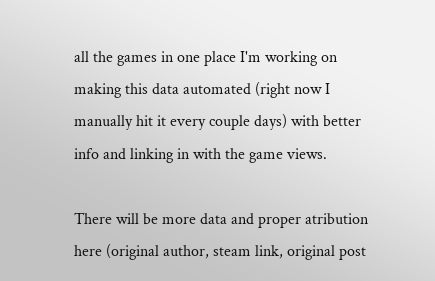all the games in one place I'm working on making this data automated (right now I manually hit it every couple days) with better info and linking in with the game views.

There will be more data and proper atribution here (original author, steam link, original post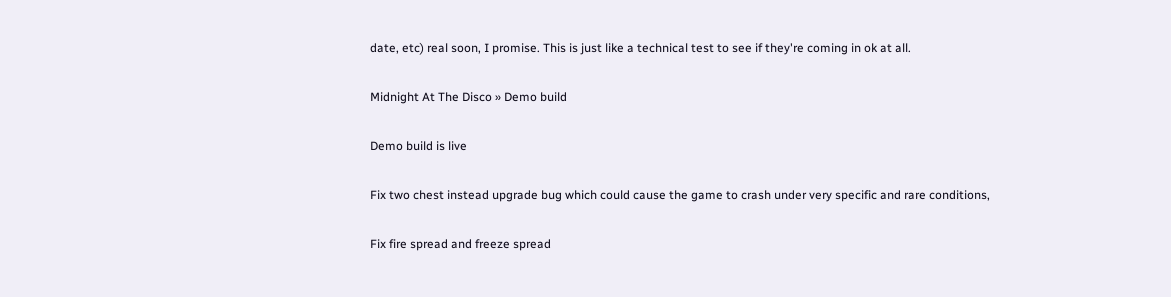date, etc) real soon, I promise. This is just like a technical test to see if they're coming in ok at all.

Midnight At The Disco » Demo build

Demo build is live

Fix two chest instead upgrade bug which could cause the game to crash under very specific and rare conditions,

Fix fire spread and freeze spread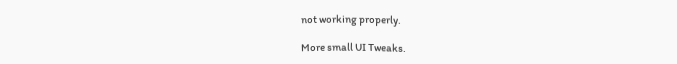not working properly.

More small UI Tweaks.